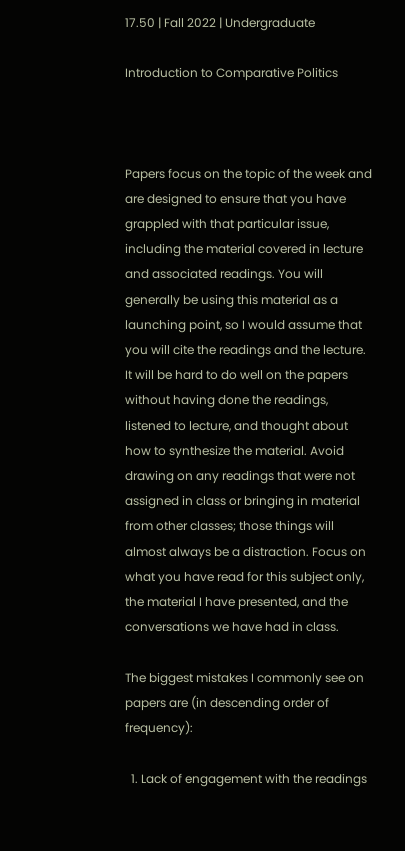17.50 | Fall 2022 | Undergraduate

Introduction to Comparative Politics



Papers focus on the topic of the week and are designed to ensure that you have grappled with that particular issue, including the material covered in lecture and associated readings. You will generally be using this material as a launching point, so I would assume that you will cite the readings and the lecture. It will be hard to do well on the papers without having done the readings, listened to lecture, and thought about how to synthesize the material. Avoid drawing on any readings that were not assigned in class or bringing in material from other classes; those things will almost always be a distraction. Focus on what you have read for this subject only, the material I have presented, and the conversations we have had in class.

The biggest mistakes I commonly see on papers are (in descending order of frequency):

  1. Lack of engagement with the readings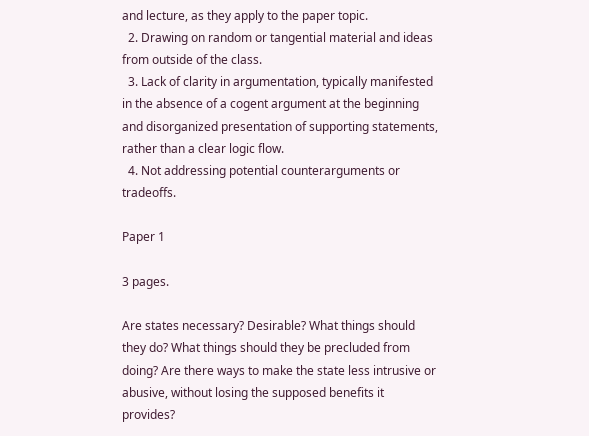and lecture, as they apply to the paper topic.
  2. Drawing on random or tangential material and ideas from outside of the class.
  3. Lack of clarity in argumentation, typically manifested in the absence of a cogent argument at the beginning and disorganized presentation of supporting statements, rather than a clear logic flow.
  4. Not addressing potential counterarguments or tradeoffs.

Paper 1

3 pages.

Are states necessary? Desirable? What things should they do? What things should they be precluded from doing? Are there ways to make the state less intrusive or abusive, without losing the supposed benefits it provides?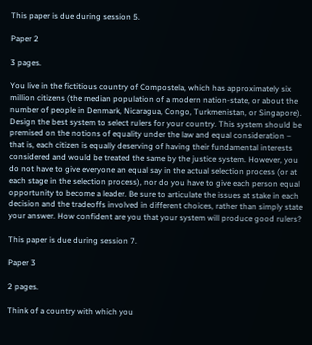This paper is due during session 5.

Paper 2

3 pages.

You live in the fictitious country of Compostela, which has approximately six million citizens (the median population of a modern nation-state, or about the number of people in Denmark, Nicaragua, Congo, Turkmenistan, or Singapore). Design the best system to select rulers for your country. This system should be premised on the notions of equality under the law and equal consideration – that is, each citizen is equally deserving of having their fundamental interests considered and would be treated the same by the justice system. However, you do not have to give everyone an equal say in the actual selection process (or at each stage in the selection process), nor do you have to give each person equal opportunity to become a leader. Be sure to articulate the issues at stake in each decision and the tradeoffs involved in different choices, rather than simply state your answer. How confident are you that your system will produce good rulers?

This paper is due during session 7.

Paper 3

2 pages.

Think of a country with which you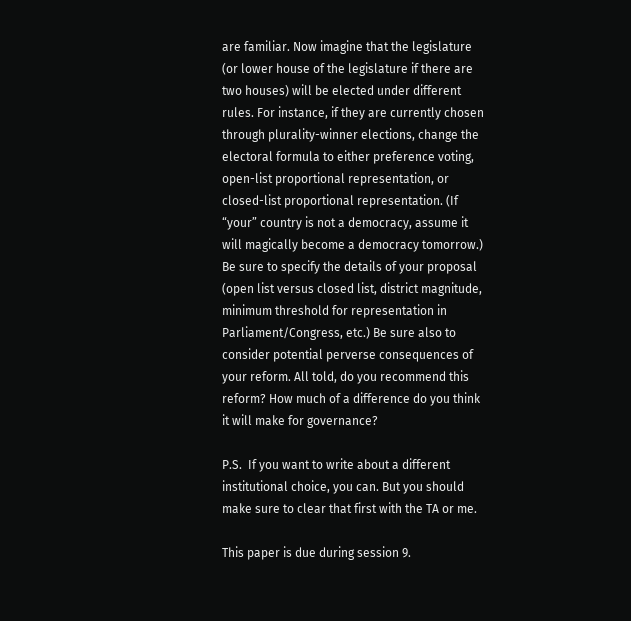are familiar. Now imagine that the legislature (or lower house of the legislature if there are two houses) will be elected under different rules. For instance, if they are currently chosen through plurality-winner elections, change the electoral formula to either preference voting, open-list proportional representation, or closed-list proportional representation. (If “your” country is not a democracy, assume it will magically become a democracy tomorrow.) Be sure to specify the details of your proposal (open list versus closed list, district magnitude, minimum threshold for representation in Parliament/Congress, etc.) Be sure also to consider potential perverse consequences of your reform. All told, do you recommend this reform? How much of a difference do you think it will make for governance?

P.S.  If you want to write about a different institutional choice, you can. But you should make sure to clear that first with the TA or me.

This paper is due during session 9.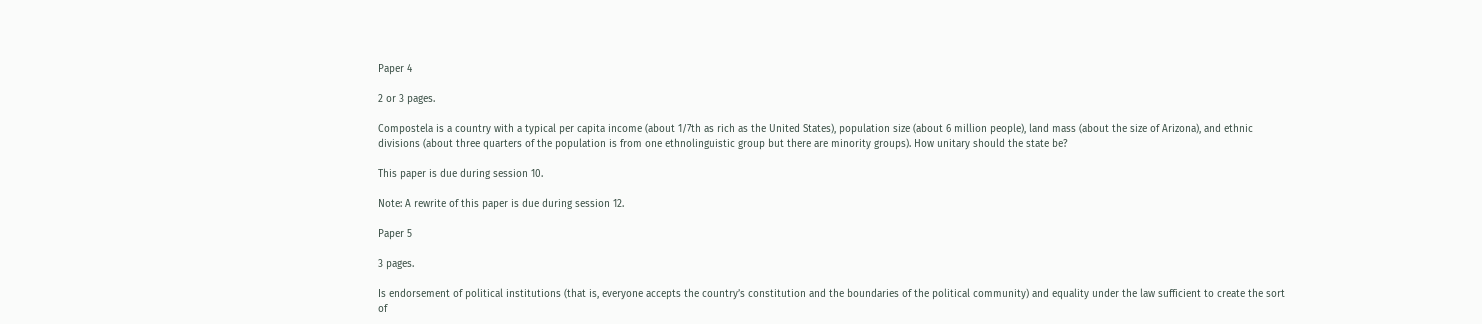Paper 4

2 or 3 pages.

Compostela is a country with a typical per capita income (about 1/7th as rich as the United States), population size (about 6 million people), land mass (about the size of Arizona), and ethnic divisions (about three quarters of the population is from one ethnolinguistic group but there are minority groups). How unitary should the state be?

This paper is due during session 10.

Note: A rewrite of this paper is due during session 12.

Paper 5

3 pages.

Is endorsement of political institutions (that is, everyone accepts the country’s constitution and the boundaries of the political community) and equality under the law sufficient to create the sort of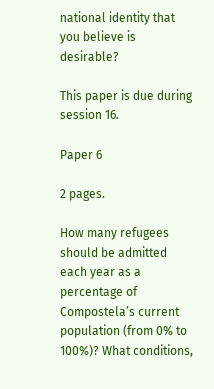national identity that you believe is desirable?

This paper is due during session 16.

Paper 6

2 pages.

How many refugees should be admitted each year as a percentage of Compostela’s current population (from 0% to 100%)? What conditions,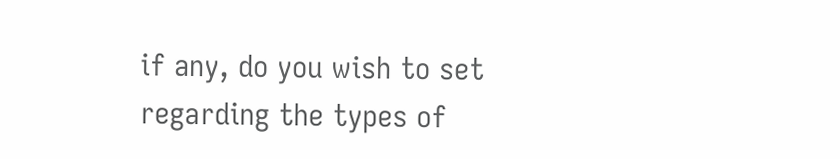if any, do you wish to set regarding the types of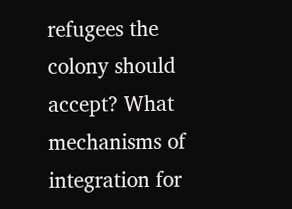refugees the colony should accept? What mechanisms of integration for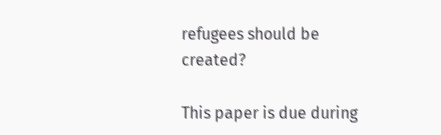refugees should be created?

This paper is due during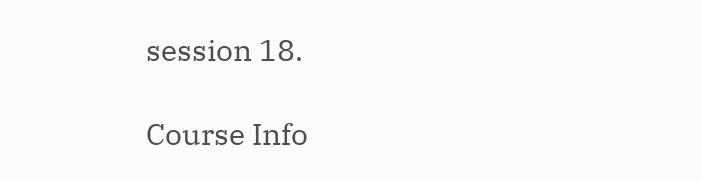session 18.

Course Info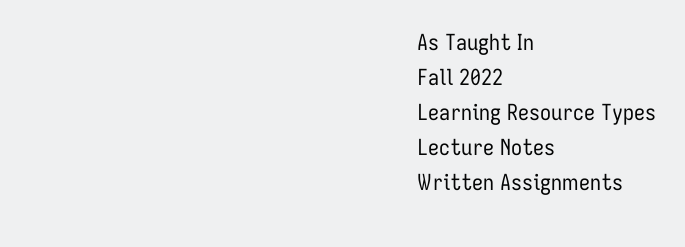As Taught In
Fall 2022
Learning Resource Types
Lecture Notes
Written Assignments